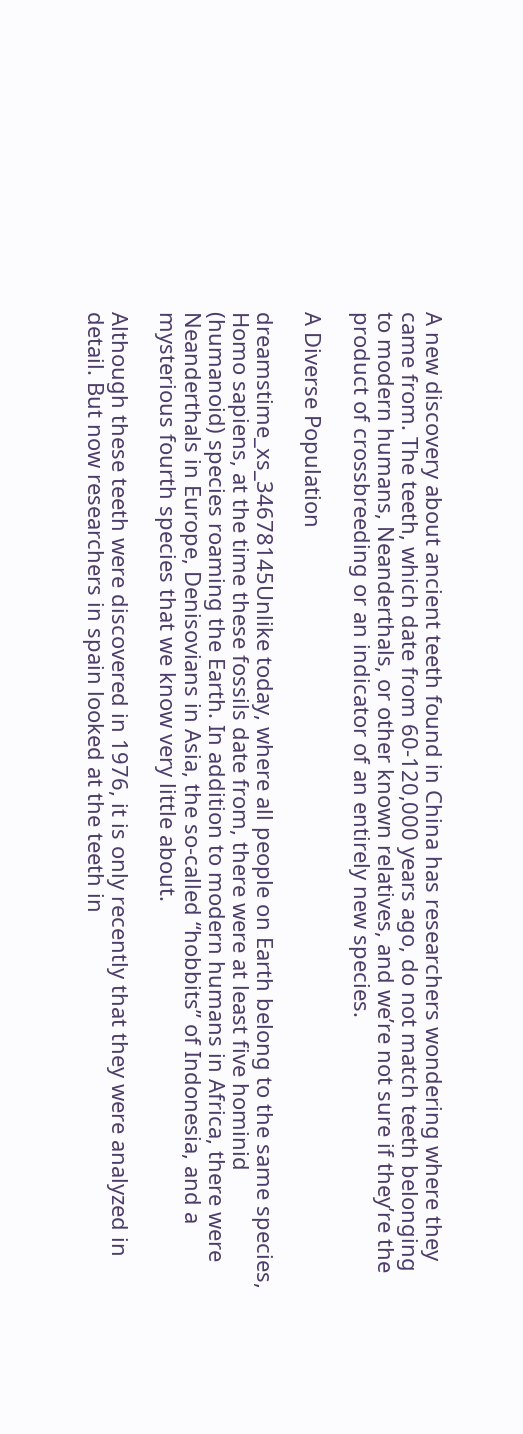A new discovery about ancient teeth found in China has researchers wondering where they came from. The teeth, which date from 60-120,000 years ago, do not match teeth belonging to modern humans, Neanderthals, or other known relatives, and we’re not sure if they’re the product of crossbreeding or an indicator of an entirely new species.

A Diverse Population

dreamstime_xs_34678145Unlike today, where all people on Earth belong to the same species, Homo sapiens, at the time these fossils date from, there were at least five hominid (humanoid) species roaming the Earth. In addition to modern humans in Africa, there were Neanderthals in Europe, Denisovians in Asia, the so-called “hobbits” of Indonesia, and a mysterious fourth species that we know very little about.

Although these teeth were discovered in 1976, it is only recently that they were analyzed in detail. But now researchers in spain looked at the teeth in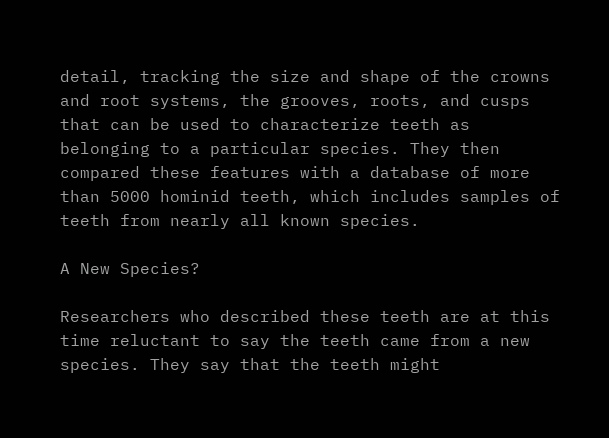detail, tracking the size and shape of the crowns and root systems, the grooves, roots, and cusps that can be used to characterize teeth as belonging to a particular species. They then compared these features with a database of more than 5000 hominid teeth, which includes samples of teeth from nearly all known species.

A New Species?

Researchers who described these teeth are at this time reluctant to say the teeth came from a new species. They say that the teeth might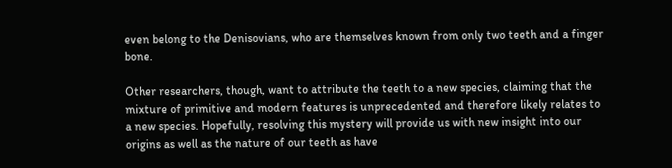even belong to the Denisovians, who are themselves known from only two teeth and a finger bone.

Other researchers, though, want to attribute the teeth to a new species, claiming that the mixture of primitive and modern features is unprecedented and therefore likely relates to a new species. Hopefully, resolving this mystery will provide us with new insight into our origins as well as the nature of our teeth as have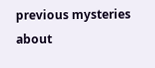previous mysteries about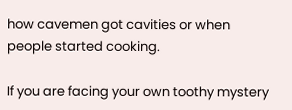how cavemen got cavities or when people started cooking.

If you are facing your own toothy mystery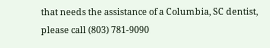that needs the assistance of a Columbia, SC dentist, please call (803) 781-9090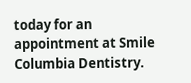today for an appointment at Smile Columbia Dentistry.